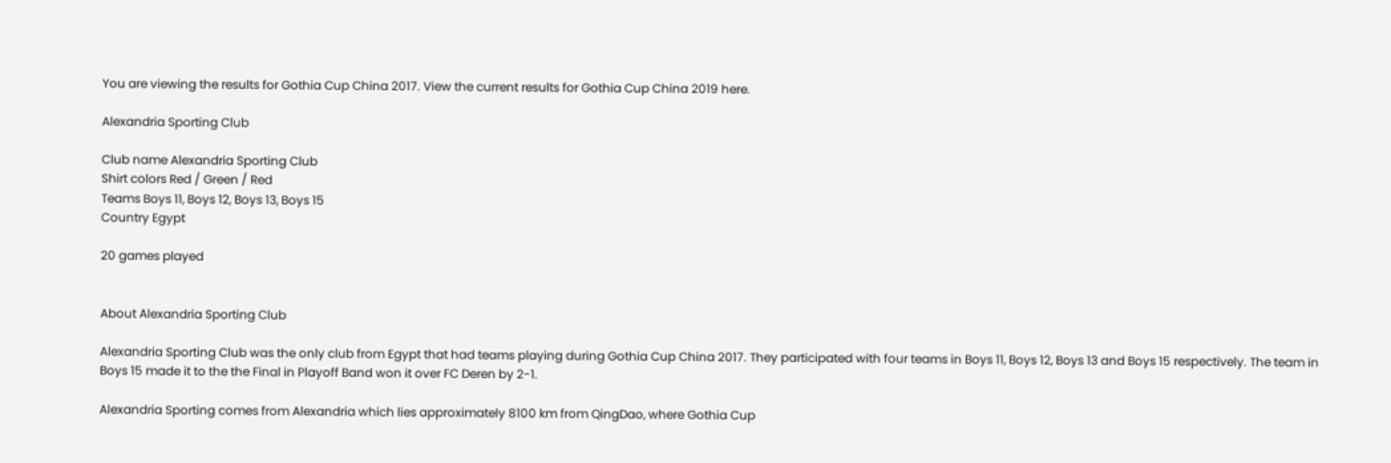You are viewing the results for Gothia Cup China 2017. View the current results for Gothia Cup China 2019 here.

Alexandria Sporting Club

Club name Alexandria Sporting Club
Shirt colors Red / Green / Red
Teams Boys 11, Boys 12, Boys 13, Boys 15
Country Egypt

20 games played


About Alexandria Sporting Club

Alexandria Sporting Club was the only club from Egypt that had teams playing during Gothia Cup China 2017. They participated with four teams in Boys 11, Boys 12, Boys 13 and Boys 15 respectively. The team in Boys 15 made it to the the Final in Playoff Band won it over FC Deren by 2-1.

Alexandria Sporting comes from Alexandria which lies approximately 8100 km from QingDao, where Gothia Cup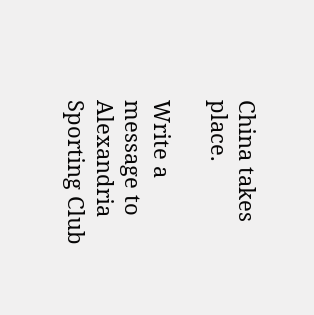China takes place.

Write a message to Alexandria Sporting Club